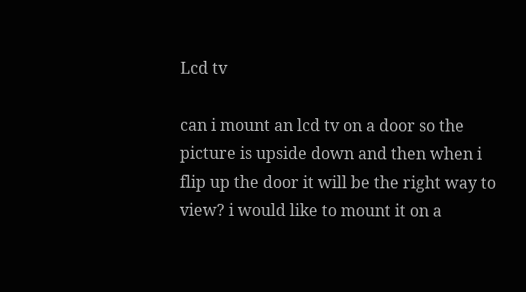Lcd tv

can i mount an lcd tv on a door so the picture is upside down and then when i flip up the door it will be the right way to view? i would like to mount it on a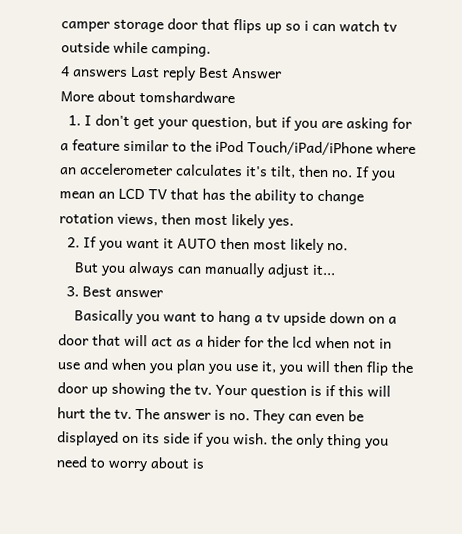camper storage door that flips up so i can watch tv outside while camping.
4 answers Last reply Best Answer
More about tomshardware
  1. I don't get your question, but if you are asking for a feature similar to the iPod Touch/iPad/iPhone where an accelerometer calculates it's tilt, then no. If you mean an LCD TV that has the ability to change rotation views, then most likely yes.
  2. If you want it AUTO then most likely no.
    But you always can manually adjust it...
  3. Best answer
    Basically you want to hang a tv upside down on a door that will act as a hider for the lcd when not in use and when you plan you use it, you will then flip the door up showing the tv. Your question is if this will hurt the tv. The answer is no. They can even be displayed on its side if you wish. the only thing you need to worry about is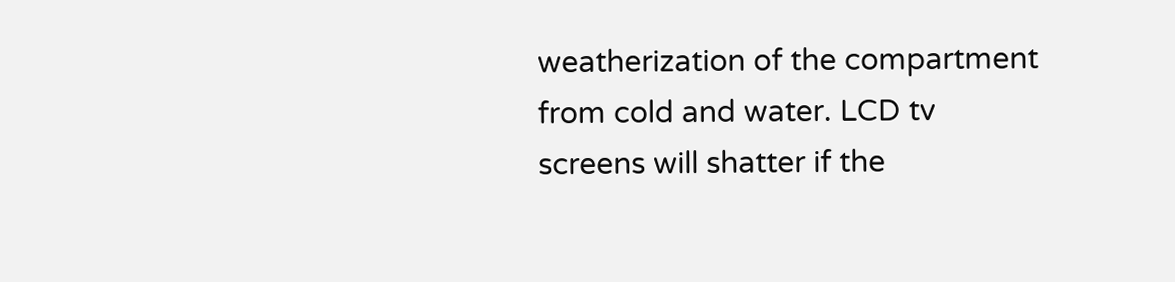weatherization of the compartment from cold and water. LCD tv screens will shatter if the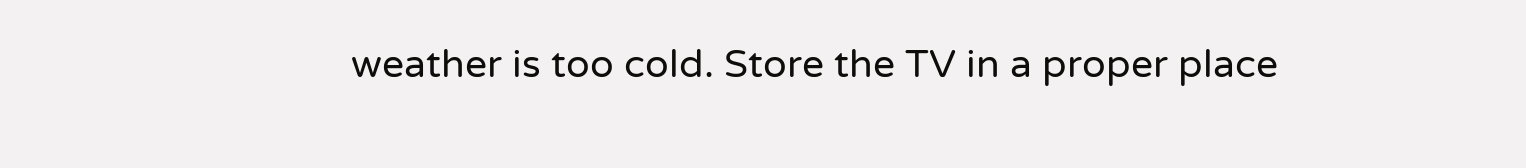weather is too cold. Store the TV in a proper place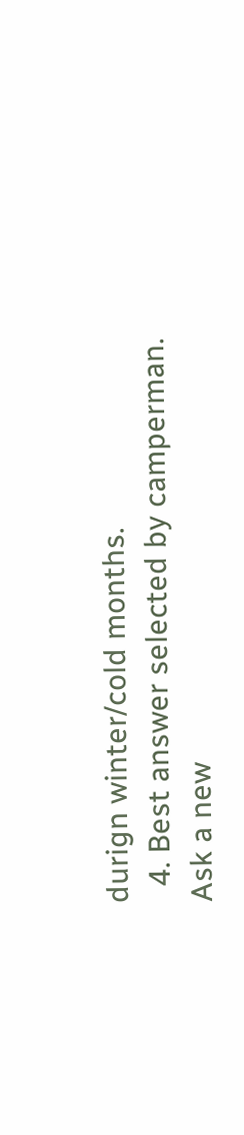durign winter/cold months.
  4. Best answer selected by camperman.
Ask a new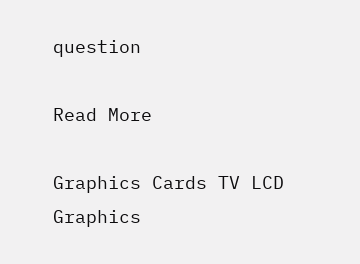question

Read More

Graphics Cards TV LCD Graphics